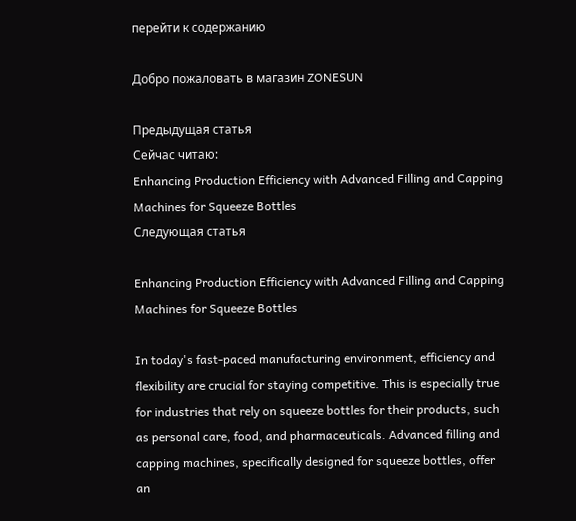перейти к содержанию

Добро пожаловать в магазин ZONESUN

Предыдущая статья
Сейчас читаю:
Enhancing Production Efficiency with Advanced Filling and Capping Machines for Squeeze Bottles
Следующая статья

Enhancing Production Efficiency with Advanced Filling and Capping Machines for Squeeze Bottles

In today's fast-paced manufacturing environment, efficiency and flexibility are crucial for staying competitive. This is especially true for industries that rely on squeeze bottles for their products, such as personal care, food, and pharmaceuticals. Advanced filling and capping machines, specifically designed for squeeze bottles, offer an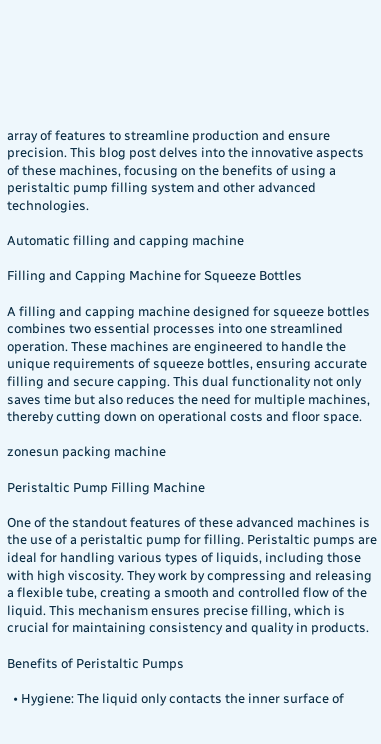array of features to streamline production and ensure precision. This blog post delves into the innovative aspects of these machines, focusing on the benefits of using a peristaltic pump filling system and other advanced technologies.

Automatic filling and capping machine

Filling and Capping Machine for Squeeze Bottles

A filling and capping machine designed for squeeze bottles combines two essential processes into one streamlined operation. These machines are engineered to handle the unique requirements of squeeze bottles, ensuring accurate filling and secure capping. This dual functionality not only saves time but also reduces the need for multiple machines, thereby cutting down on operational costs and floor space.

zonesun packing machine

Peristaltic Pump Filling Machine

One of the standout features of these advanced machines is the use of a peristaltic pump for filling. Peristaltic pumps are ideal for handling various types of liquids, including those with high viscosity. They work by compressing and releasing a flexible tube, creating a smooth and controlled flow of the liquid. This mechanism ensures precise filling, which is crucial for maintaining consistency and quality in products.

Benefits of Peristaltic Pumps

  • Hygiene: The liquid only contacts the inner surface of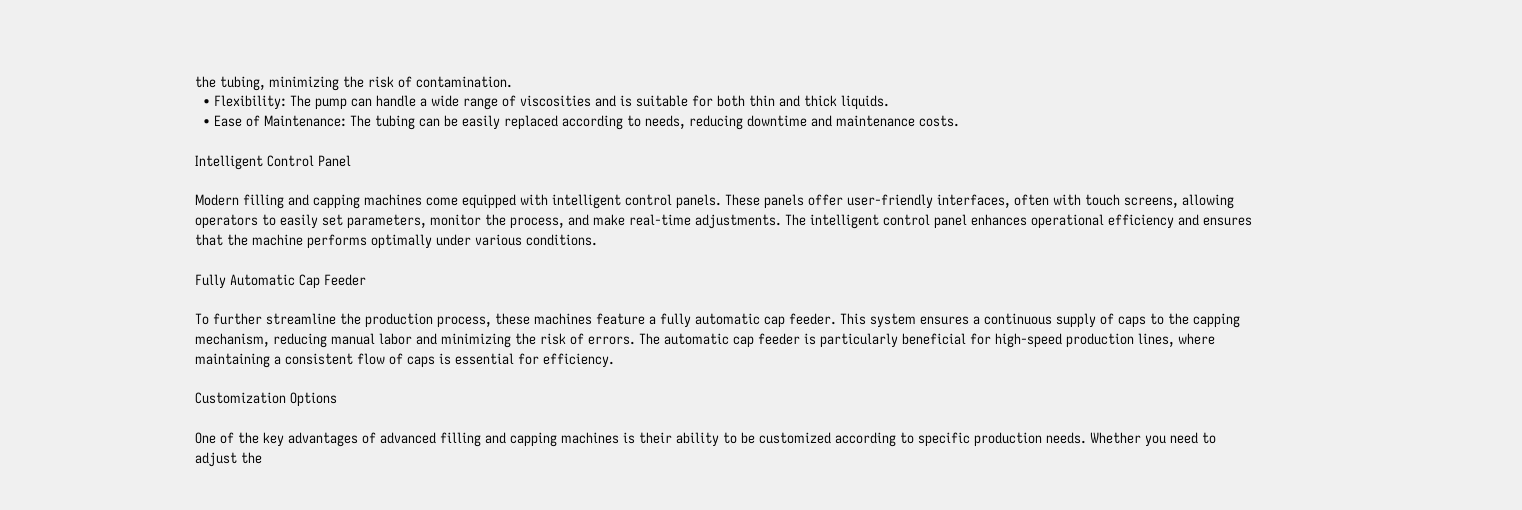the tubing, minimizing the risk of contamination.
  • Flexibility: The pump can handle a wide range of viscosities and is suitable for both thin and thick liquids.
  • Ease of Maintenance: The tubing can be easily replaced according to needs, reducing downtime and maintenance costs.

Intelligent Control Panel

Modern filling and capping machines come equipped with intelligent control panels. These panels offer user-friendly interfaces, often with touch screens, allowing operators to easily set parameters, monitor the process, and make real-time adjustments. The intelligent control panel enhances operational efficiency and ensures that the machine performs optimally under various conditions.

Fully Automatic Cap Feeder

To further streamline the production process, these machines feature a fully automatic cap feeder. This system ensures a continuous supply of caps to the capping mechanism, reducing manual labor and minimizing the risk of errors. The automatic cap feeder is particularly beneficial for high-speed production lines, where maintaining a consistent flow of caps is essential for efficiency.

Customization Options

One of the key advantages of advanced filling and capping machines is their ability to be customized according to specific production needs. Whether you need to adjust the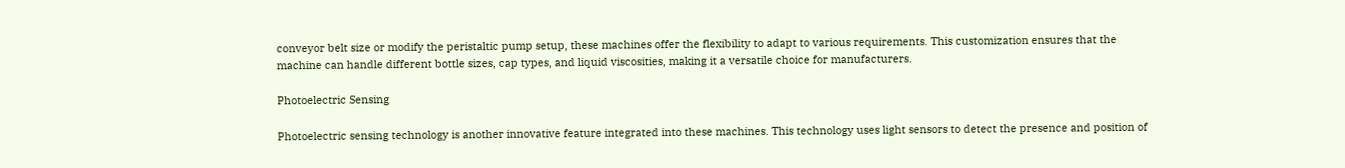conveyor belt size or modify the peristaltic pump setup, these machines offer the flexibility to adapt to various requirements. This customization ensures that the machine can handle different bottle sizes, cap types, and liquid viscosities, making it a versatile choice for manufacturers.

Photoelectric Sensing

Photoelectric sensing technology is another innovative feature integrated into these machines. This technology uses light sensors to detect the presence and position of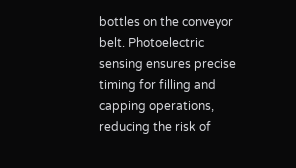bottles on the conveyor belt. Photoelectric sensing ensures precise timing for filling and capping operations, reducing the risk of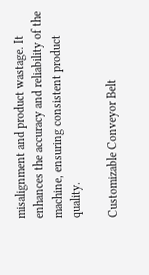misalignment and product wastage. It enhances the accuracy and reliability of the machine, ensuring consistent product quality.

Customizable Conveyor Belt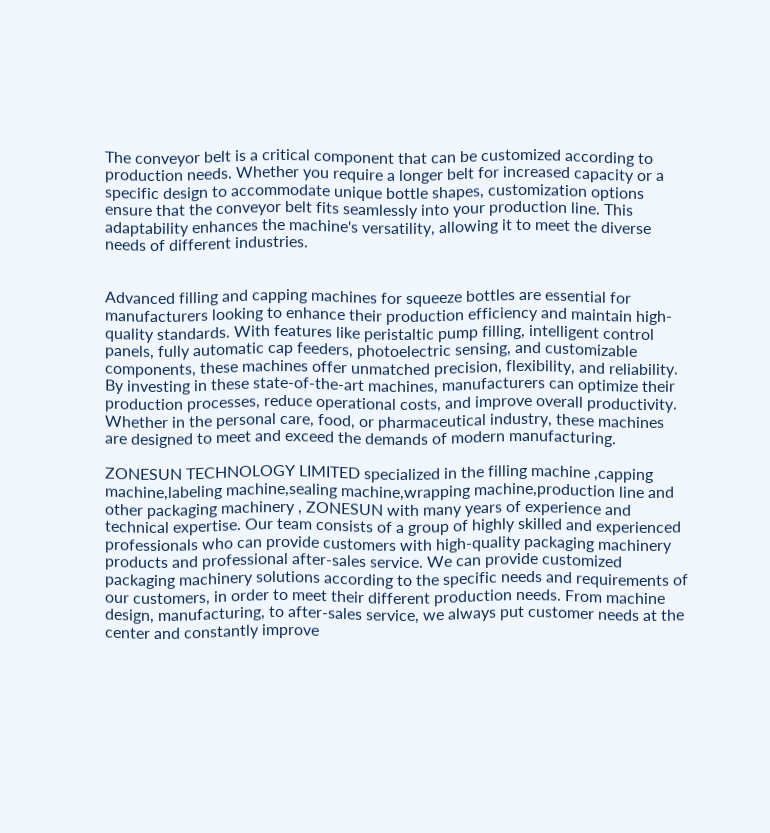The conveyor belt is a critical component that can be customized according to production needs. Whether you require a longer belt for increased capacity or a specific design to accommodate unique bottle shapes, customization options ensure that the conveyor belt fits seamlessly into your production line. This adaptability enhances the machine's versatility, allowing it to meet the diverse needs of different industries.


Advanced filling and capping machines for squeeze bottles are essential for manufacturers looking to enhance their production efficiency and maintain high-quality standards. With features like peristaltic pump filling, intelligent control panels, fully automatic cap feeders, photoelectric sensing, and customizable components, these machines offer unmatched precision, flexibility, and reliability. By investing in these state-of-the-art machines, manufacturers can optimize their production processes, reduce operational costs, and improve overall productivity. Whether in the personal care, food, or pharmaceutical industry, these machines are designed to meet and exceed the demands of modern manufacturing.

ZONESUN TECHNOLOGY LIMITED specialized in the filling machine ,capping machine,labeling machine,sealing machine,wrapping machine,production line and other packaging machinery , ZONESUN with many years of experience and technical expertise. Our team consists of a group of highly skilled and experienced professionals who can provide customers with high-quality packaging machinery products and professional after-sales service. We can provide customized packaging machinery solutions according to the specific needs and requirements of our customers, in order to meet their different production needs. From machine design, manufacturing, to after-sales service, we always put customer needs at the center and constantly improve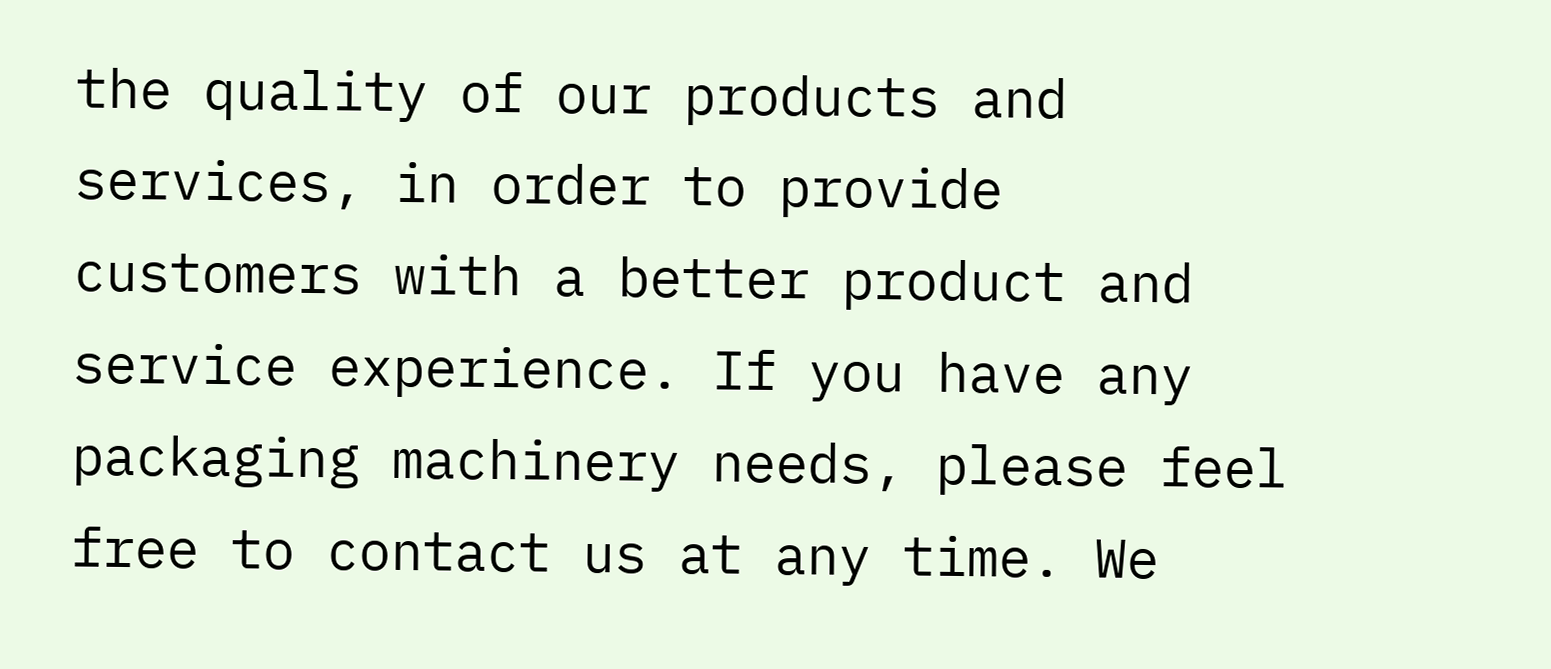the quality of our products and services, in order to provide customers with a better product and service experience. If you have any packaging machinery needs, please feel free to contact us at any time. We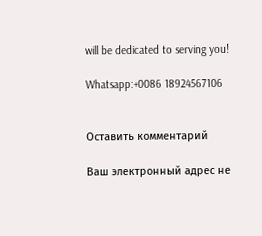will be dedicated to serving you!

Whatsapp:+0086 18924567106


Оставить комментарий

Ваш электронный адрес не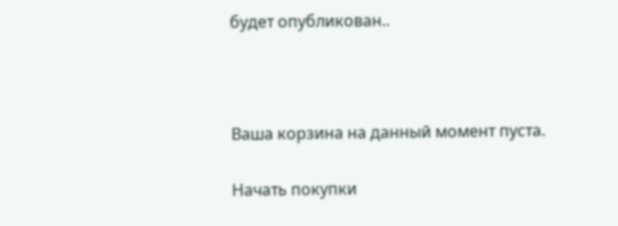будет опубликован..



Ваша корзина на данный момент пуста.

Начать покупки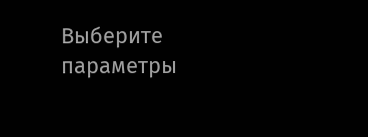Выберите параметры